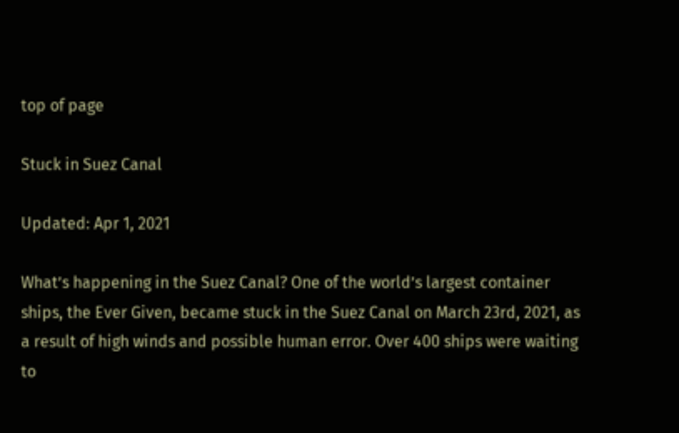top of page

Stuck in Suez Canal

Updated: Apr 1, 2021

What’s happening in the Suez Canal? One of the world’s largest container ships, the Ever Given, became stuck in the Suez Canal on March 23rd, 2021, as a result of high winds and possible human error. Over 400 ships were waiting to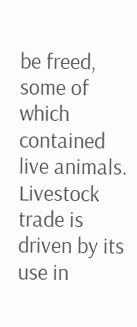be freed, some of which contained live animals. Livestock trade is driven by its use in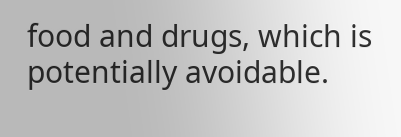food and drugs, which is potentially avoidable.